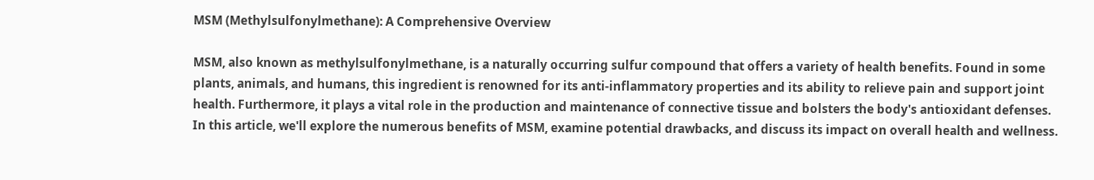MSM (Methylsulfonylmethane): A Comprehensive Overview

MSM, also known as methylsulfonylmethane, is a naturally occurring sulfur compound that offers a variety of health benefits. Found in some plants, animals, and humans, this ingredient is renowned for its anti-inflammatory properties and its ability to relieve pain and support joint health. Furthermore, it plays a vital role in the production and maintenance of connective tissue and bolsters the body's antioxidant defenses. In this article, we'll explore the numerous benefits of MSM, examine potential drawbacks, and discuss its impact on overall health and wellness.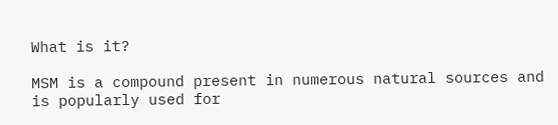What is it?

MSM is a compound present in numerous natural sources and is popularly used for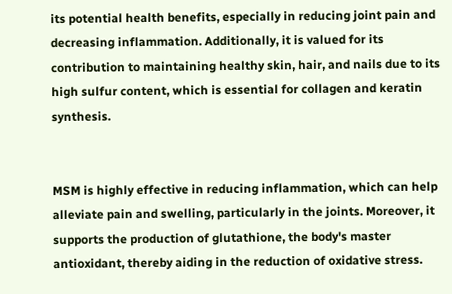its potential health benefits, especially in reducing joint pain and decreasing inflammation. Additionally, it is valued for its contribution to maintaining healthy skin, hair, and nails due to its high sulfur content, which is essential for collagen and keratin synthesis.


MSM is highly effective in reducing inflammation, which can help alleviate pain and swelling, particularly in the joints. Moreover, it supports the production of glutathione, the body's master antioxidant, thereby aiding in the reduction of oxidative stress.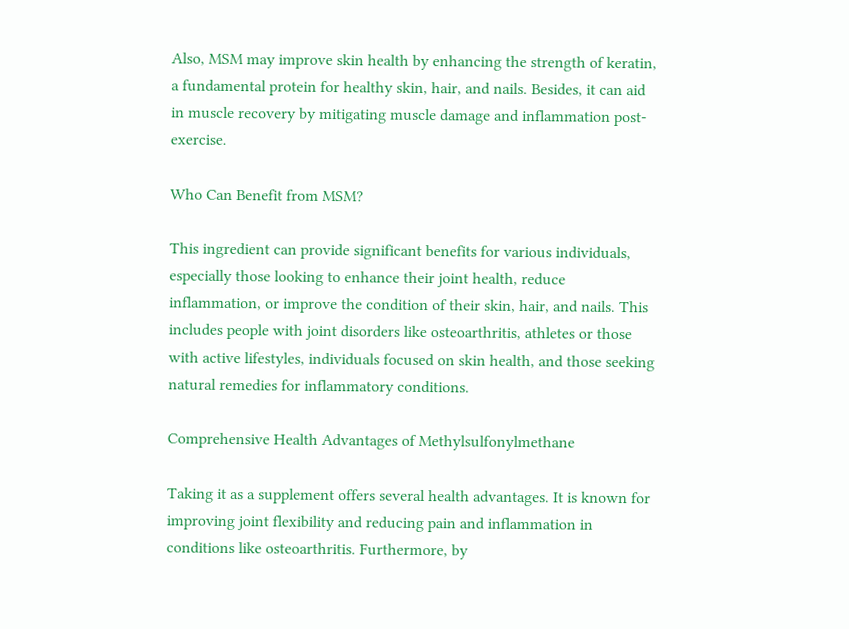Also, MSM may improve skin health by enhancing the strength of keratin, a fundamental protein for healthy skin, hair, and nails. Besides, it can aid in muscle recovery by mitigating muscle damage and inflammation post-exercise.

Who Can Benefit from MSM?

This ingredient can provide significant benefits for various individuals, especially those looking to enhance their joint health, reduce inflammation, or improve the condition of their skin, hair, and nails. This includes people with joint disorders like osteoarthritis, athletes or those with active lifestyles, individuals focused on skin health, and those seeking natural remedies for inflammatory conditions.

Comprehensive Health Advantages of Methylsulfonylmethane

Taking it as a supplement offers several health advantages. It is known for improving joint flexibility and reducing pain and inflammation in conditions like osteoarthritis. Furthermore, by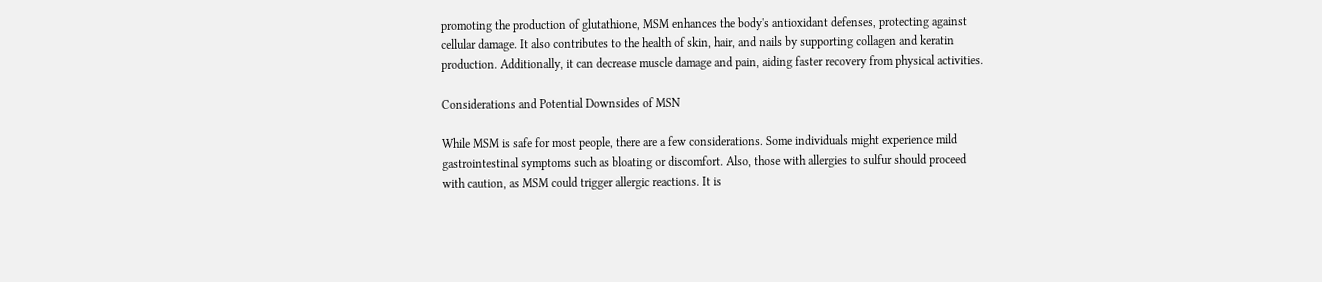promoting the production of glutathione, MSM enhances the body's antioxidant defenses, protecting against cellular damage. It also contributes to the health of skin, hair, and nails by supporting collagen and keratin production. Additionally, it can decrease muscle damage and pain, aiding faster recovery from physical activities.

Considerations and Potential Downsides of MSN

While MSM is safe for most people, there are a few considerations. Some individuals might experience mild gastrointestinal symptoms such as bloating or discomfort. Also, those with allergies to sulfur should proceed with caution, as MSM could trigger allergic reactions. It is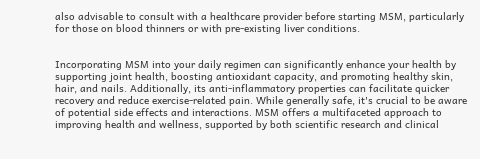also advisable to consult with a healthcare provider before starting MSM, particularly for those on blood thinners or with pre-existing liver conditions.


Incorporating MSM into your daily regimen can significantly enhance your health by supporting joint health, boosting antioxidant capacity, and promoting healthy skin, hair, and nails. Additionally, its anti-inflammatory properties can facilitate quicker recovery and reduce exercise-related pain. While generally safe, it's crucial to be aware of potential side effects and interactions. MSM offers a multifaceted approach to improving health and wellness, supported by both scientific research and clinical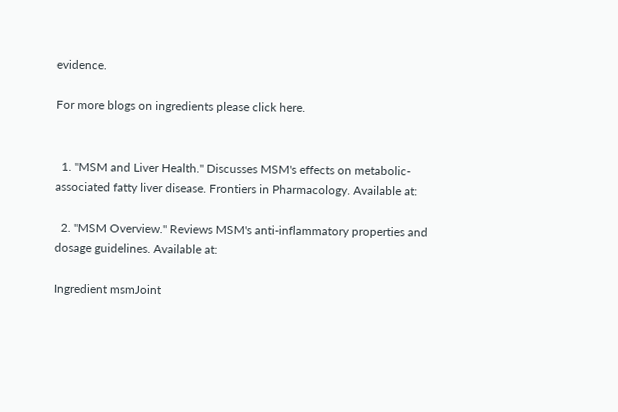evidence.

For more blogs on ingredients please click here.


  1. "MSM and Liver Health." Discusses MSM's effects on metabolic-associated fatty liver disease. Frontiers in Pharmacology. Available at:

  2. "MSM Overview." Reviews MSM's anti-inflammatory properties and dosage guidelines. Available at:

Ingredient msmJoint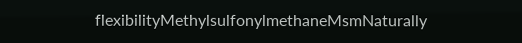flexibilityMethylsulfonylmethaneMsmNaturally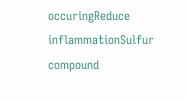occuringReduce inflammationSulfur compound